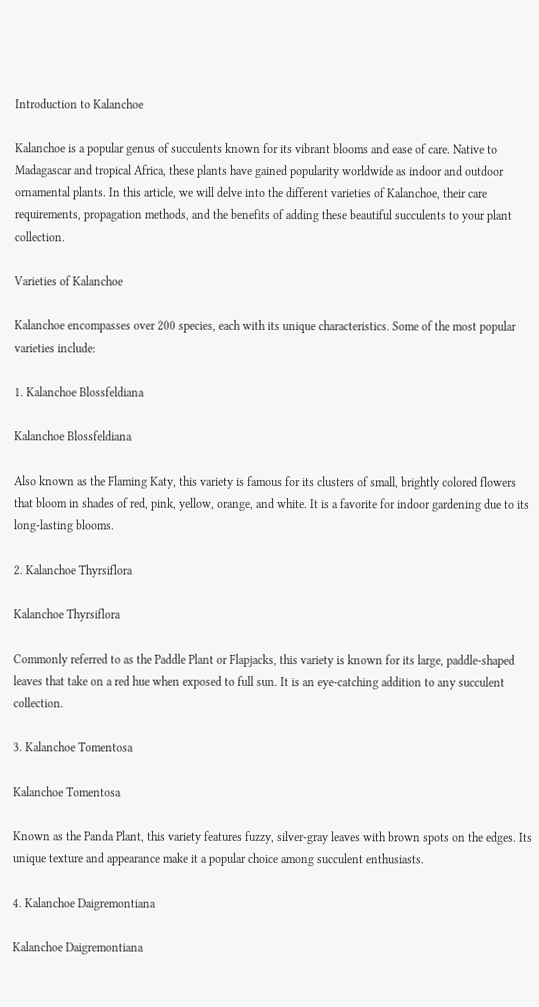Introduction to Kalanchoe

Kalanchoe is a popular genus of succulents known for its vibrant blooms and ease of care. Native to Madagascar and tropical Africa, these plants have gained popularity worldwide as indoor and outdoor ornamental plants. In this article, we will delve into the different varieties of Kalanchoe, their care requirements, propagation methods, and the benefits of adding these beautiful succulents to your plant collection.

Varieties of Kalanchoe

Kalanchoe encompasses over 200 species, each with its unique characteristics. Some of the most popular varieties include:

1. Kalanchoe Blossfeldiana

Kalanchoe Blossfeldiana

Also known as the Flaming Katy, this variety is famous for its clusters of small, brightly colored flowers that bloom in shades of red, pink, yellow, orange, and white. It is a favorite for indoor gardening due to its long-lasting blooms.

2. Kalanchoe Thyrsiflora

Kalanchoe Thyrsiflora

Commonly referred to as the Paddle Plant or Flapjacks, this variety is known for its large, paddle-shaped leaves that take on a red hue when exposed to full sun. It is an eye-catching addition to any succulent collection.

3. Kalanchoe Tomentosa

Kalanchoe Tomentosa

Known as the Panda Plant, this variety features fuzzy, silver-gray leaves with brown spots on the edges. Its unique texture and appearance make it a popular choice among succulent enthusiasts.

4. Kalanchoe Daigremontiana

Kalanchoe Daigremontiana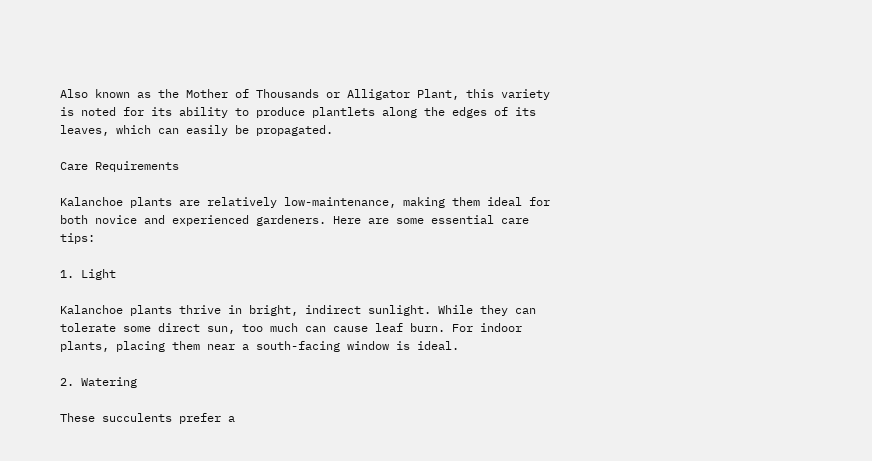Also known as the Mother of Thousands or Alligator Plant, this variety is noted for its ability to produce plantlets along the edges of its leaves, which can easily be propagated.

Care Requirements

Kalanchoe plants are relatively low-maintenance, making them ideal for both novice and experienced gardeners. Here are some essential care tips:

1. Light

Kalanchoe plants thrive in bright, indirect sunlight. While they can tolerate some direct sun, too much can cause leaf burn. For indoor plants, placing them near a south-facing window is ideal.

2. Watering

These succulents prefer a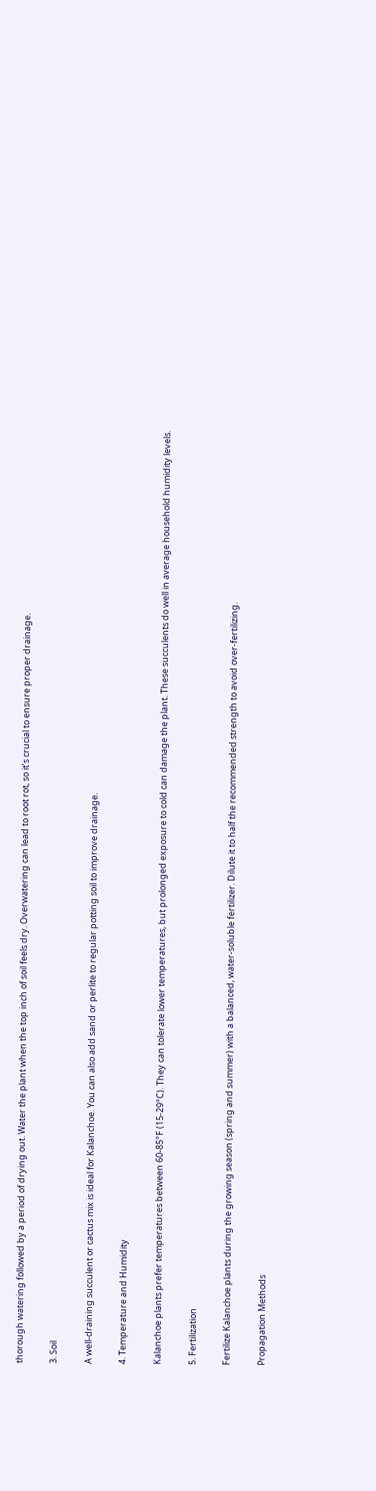thorough watering followed by a period of drying out. Water the plant when the top inch of soil feels dry. Overwatering can lead to root rot, so it’s crucial to ensure proper drainage.

3. Soil

A well-draining succulent or cactus mix is ideal for Kalanchoe. You can also add sand or perlite to regular potting soil to improve drainage.

4. Temperature and Humidity

Kalanchoe plants prefer temperatures between 60-85°F (15-29°C). They can tolerate lower temperatures, but prolonged exposure to cold can damage the plant. These succulents do well in average household humidity levels.

5. Fertilization

Fertilize Kalanchoe plants during the growing season (spring and summer) with a balanced, water-soluble fertilizer. Dilute it to half the recommended strength to avoid over-fertilizing.

Propagation Methods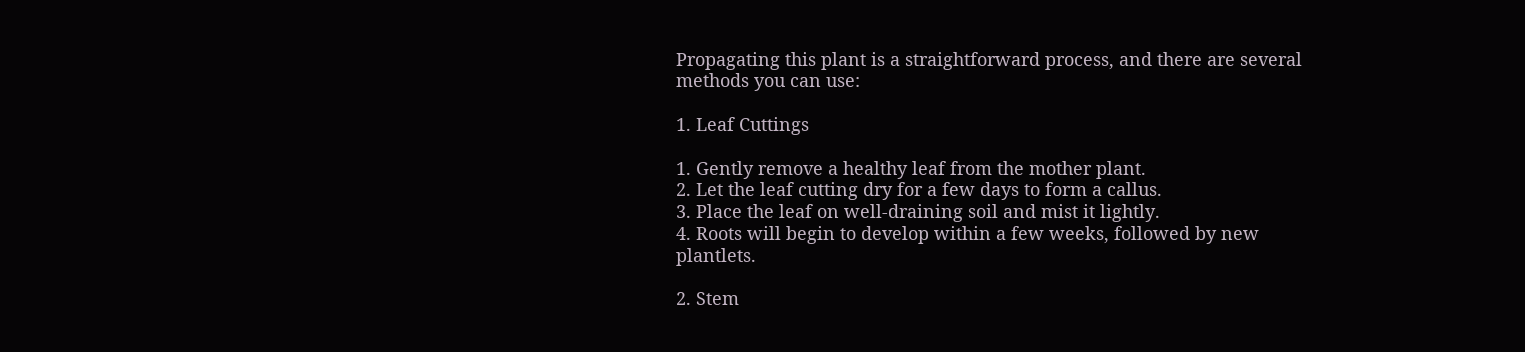Propagating this plant is a straightforward process, and there are several methods you can use:

1. Leaf Cuttings

1. Gently remove a healthy leaf from the mother plant.
2. Let the leaf cutting dry for a few days to form a callus.
3. Place the leaf on well-draining soil and mist it lightly.
4. Roots will begin to develop within a few weeks, followed by new plantlets.

2. Stem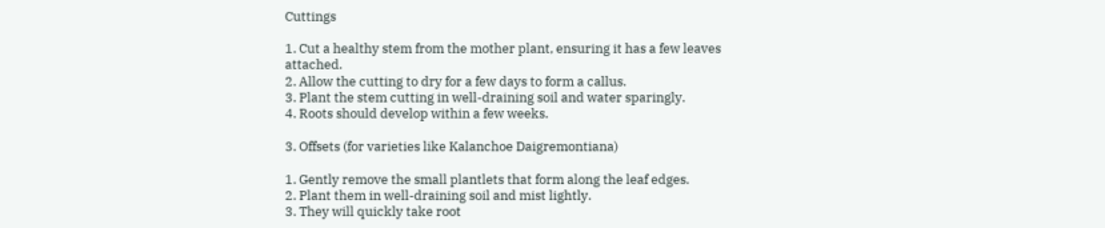Cuttings

1. Cut a healthy stem from the mother plant, ensuring it has a few leaves attached.
2. Allow the cutting to dry for a few days to form a callus.
3. Plant the stem cutting in well-draining soil and water sparingly.
4. Roots should develop within a few weeks.

3. Offsets (for varieties like Kalanchoe Daigremontiana)

1. Gently remove the small plantlets that form along the leaf edges.
2. Plant them in well-draining soil and mist lightly.
3. They will quickly take root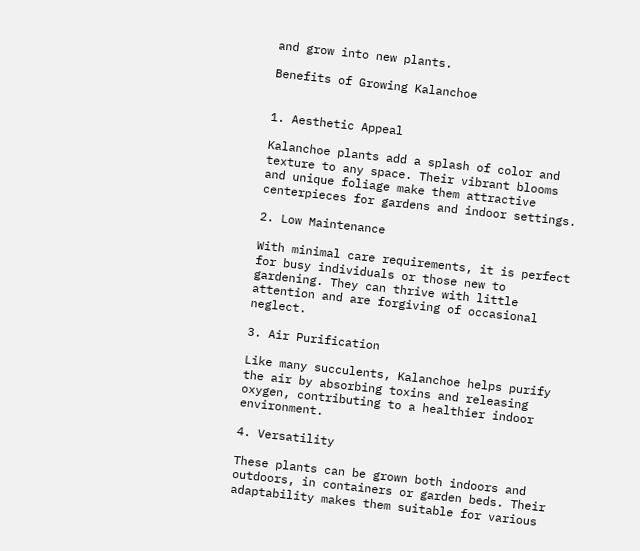and grow into new plants.

Benefits of Growing Kalanchoe


1. Aesthetic Appeal

Kalanchoe plants add a splash of color and texture to any space. Their vibrant blooms and unique foliage make them attractive centerpieces for gardens and indoor settings.

2. Low Maintenance

With minimal care requirements, it is perfect for busy individuals or those new to gardening. They can thrive with little attention and are forgiving of occasional neglect.

3. Air Purification

Like many succulents, Kalanchoe helps purify the air by absorbing toxins and releasing oxygen, contributing to a healthier indoor environment.

4. Versatility

These plants can be grown both indoors and outdoors, in containers or garden beds. Their adaptability makes them suitable for various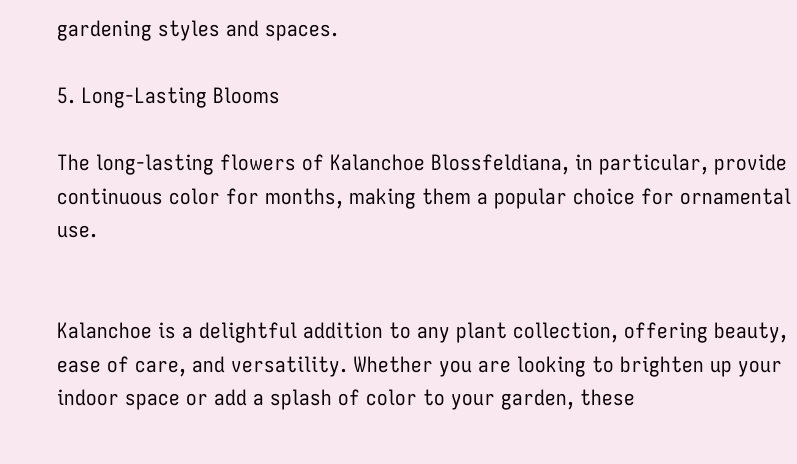gardening styles and spaces.

5. Long-Lasting Blooms

The long-lasting flowers of Kalanchoe Blossfeldiana, in particular, provide continuous color for months, making them a popular choice for ornamental use.


Kalanchoe is a delightful addition to any plant collection, offering beauty, ease of care, and versatility. Whether you are looking to brighten up your indoor space or add a splash of color to your garden, these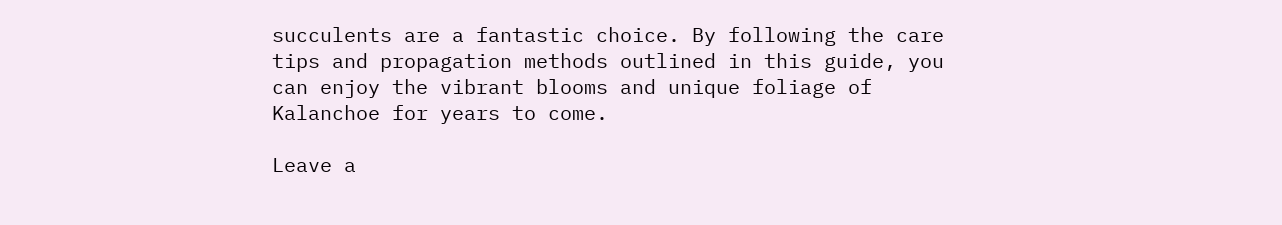succulents are a fantastic choice. By following the care tips and propagation methods outlined in this guide, you can enjoy the vibrant blooms and unique foliage of Kalanchoe for years to come.

Leave a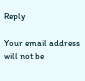Reply

Your email address will not be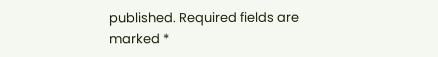published. Required fields are marked *